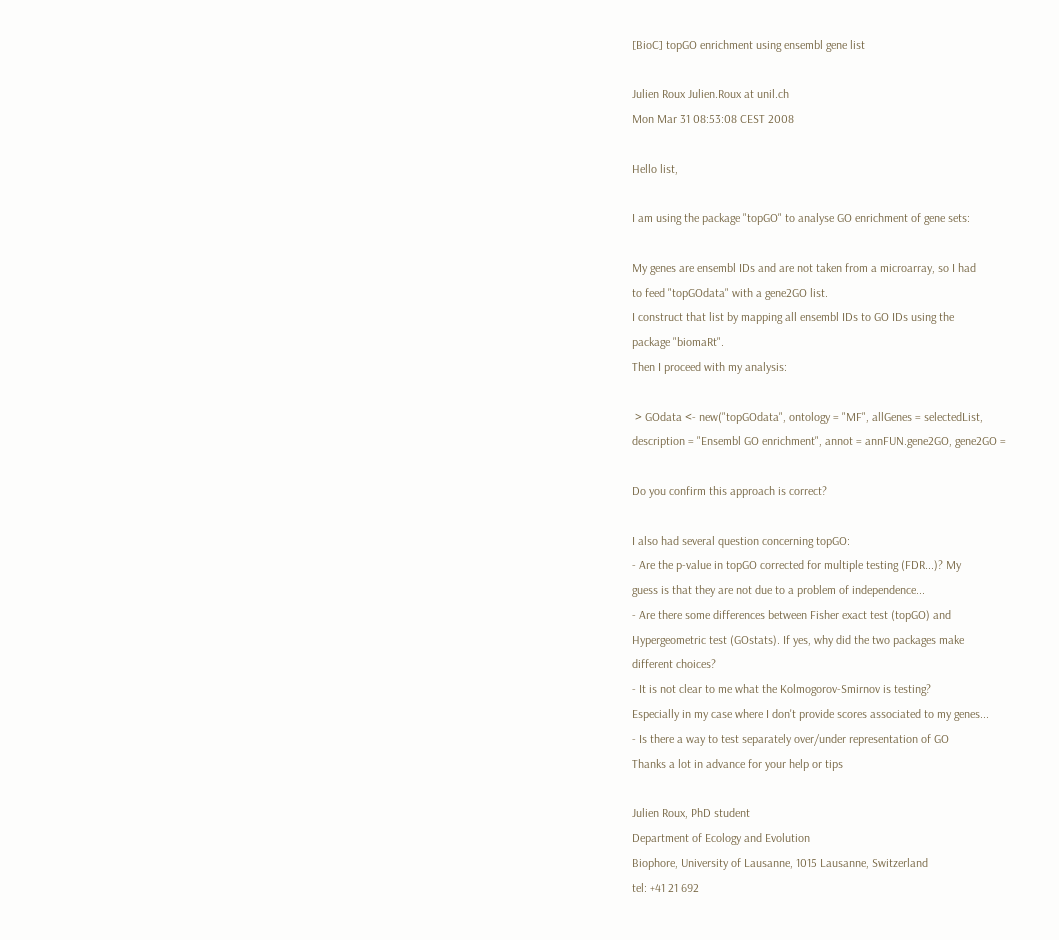[BioC] topGO enrichment using ensembl gene list

Julien Roux Julien.Roux at unil.ch
Mon Mar 31 08:53:08 CEST 2008

Hello list,

I am using the package "topGO" to analyse GO enrichment of gene sets:

My genes are ensembl IDs and are not taken from a microarray, so I had
to feed "topGOdata" with a gene2GO list.
I construct that list by mapping all ensembl IDs to GO IDs using the
package "biomaRt".
Then I proceed with my analysis:

 > GOdata <- new("topGOdata", ontology = "MF", allGenes = selectedList,
description = "Ensembl GO enrichment", annot = annFUN.gene2GO, gene2GO =

Do you confirm this approach is correct?

I also had several question concerning topGO:
- Are the p-value in topGO corrected for multiple testing (FDR...)? My
guess is that they are not due to a problem of independence...
- Are there some differences between Fisher exact test (topGO) and
Hypergeometric test (GOstats). If yes, why did the two packages make
different choices?
- It is not clear to me what the Kolmogorov-Smirnov is testing?
Especially in my case where I don't provide scores associated to my genes...
- Is there a way to test separately over/under representation of GO
Thanks a lot in advance for your help or tips

Julien Roux, PhD student
Department of Ecology and Evolution
Biophore, University of Lausanne, 1015 Lausanne, Switzerland
tel: +41 21 692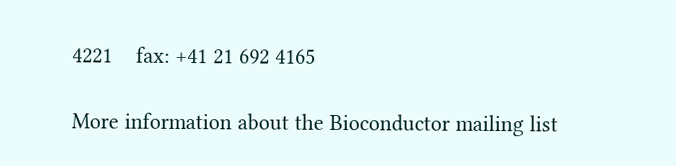4221    fax: +41 21 692 4165

More information about the Bioconductor mailing list